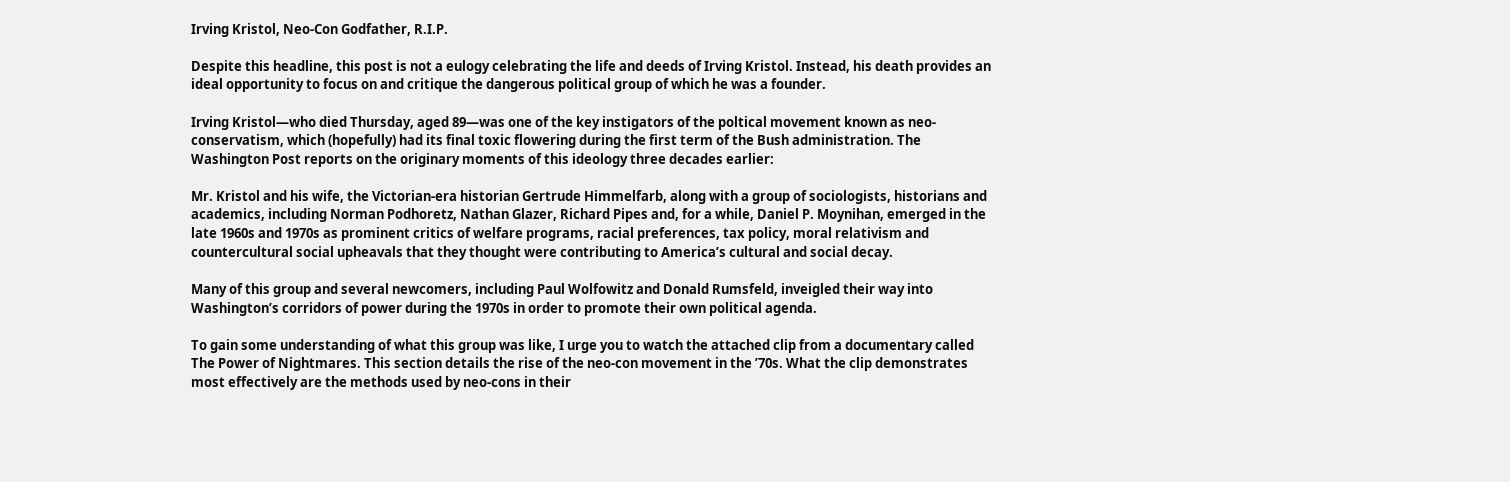Irving Kristol, Neo-Con Godfather, R.I.P.

Despite this headline, this post is not a eulogy celebrating the life and deeds of Irving Kristol. Instead, his death provides an ideal opportunity to focus on and critique the dangerous political group of which he was a founder.

Irving Kristol—who died Thursday, aged 89—was one of the key instigators of the poltical movement known as neo-conservatism, which (hopefully) had its final toxic flowering during the first term of the Bush administration. The Washington Post reports on the originary moments of this ideology three decades earlier:

Mr. Kristol and his wife, the Victorian-era historian Gertrude Himmelfarb, along with a group of sociologists, historians and academics, including Norman Podhoretz, Nathan Glazer, Richard Pipes and, for a while, Daniel P. Moynihan, emerged in the late 1960s and 1970s as prominent critics of welfare programs, racial preferences, tax policy, moral relativism and countercultural social upheavals that they thought were contributing to America’s cultural and social decay.

Many of this group and several newcomers, including Paul Wolfowitz and Donald Rumsfeld, inveigled their way into Washington’s corridors of power during the 1970s in order to promote their own political agenda.

To gain some understanding of what this group was like, I urge you to watch the attached clip from a documentary called The Power of Nightmares. This section details the rise of the neo-con movement in the ’70s. What the clip demonstrates most effectively are the methods used by neo-cons in their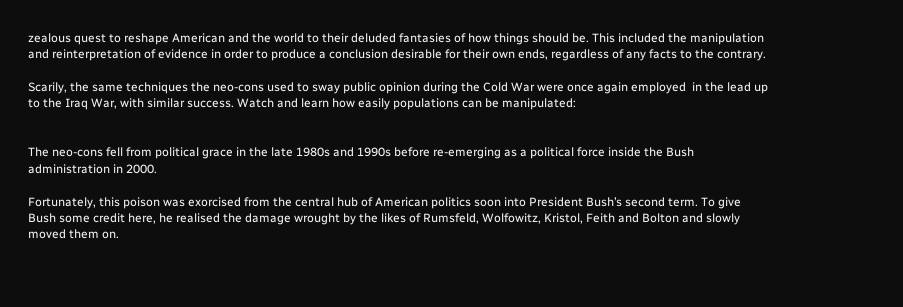zealous quest to reshape American and the world to their deluded fantasies of how things should be. This included the manipulation and reinterpretation of evidence in order to produce a conclusion desirable for their own ends, regardless of any facts to the contrary.

Scarily, the same techniques the neo-cons used to sway public opinion during the Cold War were once again employed  in the lead up to the Iraq War, with similar success. Watch and learn how easily populations can be manipulated:


The neo-cons fell from political grace in the late 1980s and 1990s before re-emerging as a political force inside the Bush administration in 2000.

Fortunately, this poison was exorcised from the central hub of American politics soon into President Bush’s second term. To give Bush some credit here, he realised the damage wrought by the likes of Rumsfeld, Wolfowitz, Kristol, Feith and Bolton and slowly moved them on.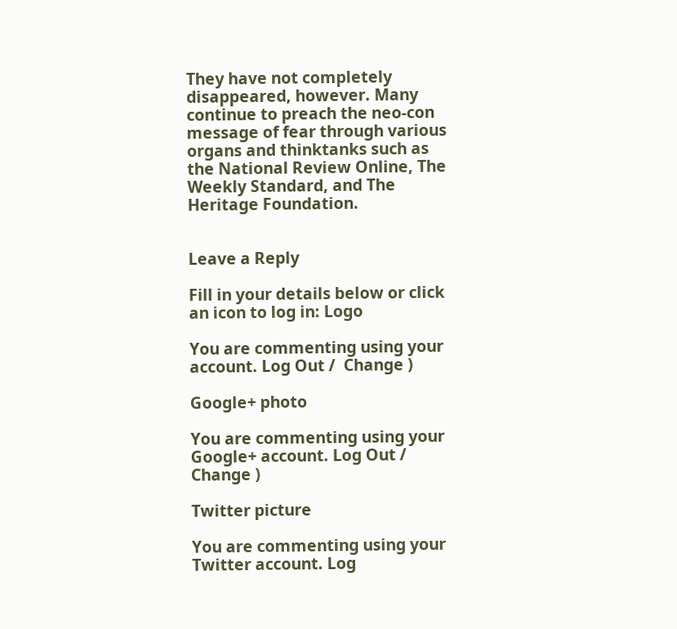They have not completely disappeared, however. Many continue to preach the neo-con message of fear through various organs and thinktanks such as the National Review Online, The Weekly Standard, and The Heritage Foundation.


Leave a Reply

Fill in your details below or click an icon to log in: Logo

You are commenting using your account. Log Out /  Change )

Google+ photo

You are commenting using your Google+ account. Log Out /  Change )

Twitter picture

You are commenting using your Twitter account. Log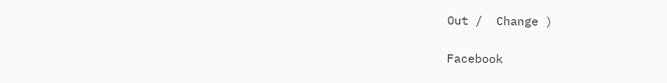Out /  Change )

Facebook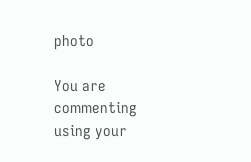photo

You are commenting using your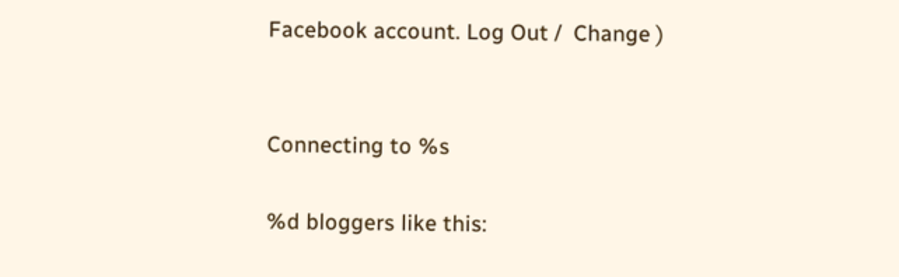Facebook account. Log Out /  Change )


Connecting to %s

%d bloggers like this: